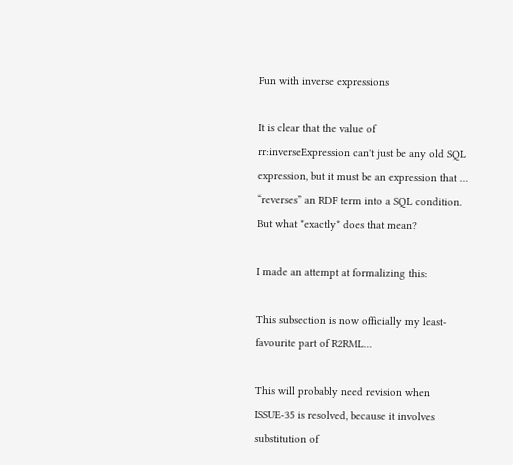Fun with inverse expressions

It is clear that the value of rr:inverseExpression can't just be any old SQL expression, but it must be an expression that … “reverses” an RDF term into a SQL condition. But what *exactly* does that mean?

I made an attempt at formalizing this:

This subsection is now officially my least-favourite part of R2RML…

This will probably need revision when ISSUE-35 is resolved, because it involves substitution of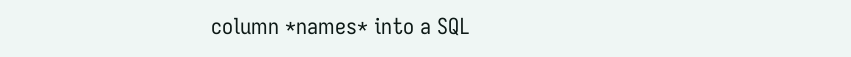column *names* into a SQL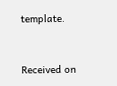template.


Received on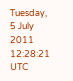Tuesday, 5 July 2011 12:28:21 UTC